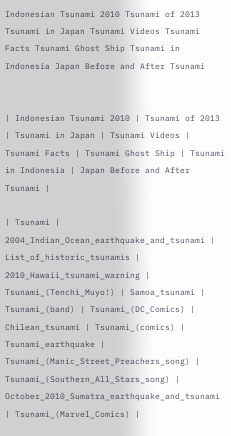Indonesian Tsunami 2010 Tsunami of 2013 Tsunami in Japan Tsunami Videos Tsunami Facts Tsunami Ghost Ship Tsunami in Indonesia Japan Before and After Tsunami


| Indonesian Tsunami 2010 | Tsunami of 2013 | Tsunami in Japan | Tsunami Videos | Tsunami Facts | Tsunami Ghost Ship | Tsunami in Indonesia | Japan Before and After Tsunami |

| Tsunami | 2004_Indian_Ocean_earthquake_and_tsunami | List_of_historic_tsunamis | 2010_Hawaii_tsunami_warning | Tsunami_(Tenchi_Muyo!) | Samoa_tsunami | Tsunami_(band) | Tsunami_(DC_Comics) | Chilean_tsunami | Tsunami_(comics) | Tsunami_earthquake | Tsunami_(Manic_Street_Preachers_song) | Tsunami_(Southern_All_Stars_song) | October_2010_Sumatra_earthquake_and_tsunami | Tsunami_(Marvel_Comics) |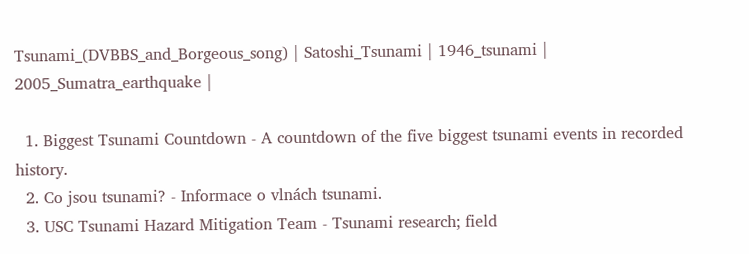Tsunami_(DVBBS_and_Borgeous_song) | Satoshi_Tsunami | 1946_tsunami | 2005_Sumatra_earthquake |

  1. Biggest Tsunami Countdown - A countdown of the five biggest tsunami events in recorded history.
  2. Co jsou tsunami? - Informace o vlnách tsunami.
  3. USC Tsunami Hazard Mitigation Team - Tsunami research; field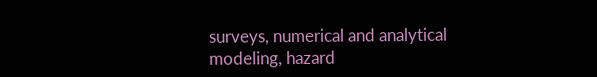surveys, numerical and analytical modeling, hazard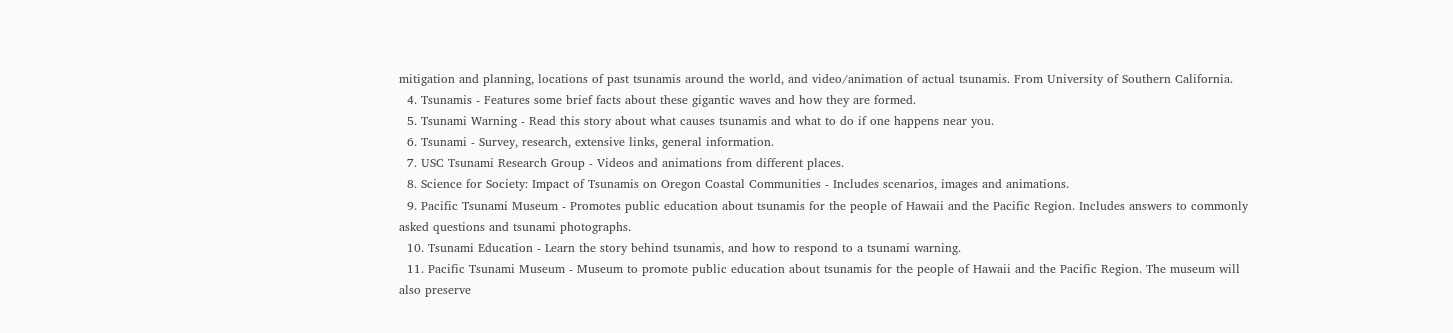mitigation and planning, locations of past tsunamis around the world, and video/animation of actual tsunamis. From University of Southern California.
  4. Tsunamis - Features some brief facts about these gigantic waves and how they are formed.
  5. Tsunami Warning - Read this story about what causes tsunamis and what to do if one happens near you.
  6. Tsunami - Survey, research, extensive links, general information.
  7. USC Tsunami Research Group - Videos and animations from different places.
  8. Science for Society: Impact of Tsunamis on Oregon Coastal Communities - Includes scenarios, images and animations.
  9. Pacific Tsunami Museum - Promotes public education about tsunamis for the people of Hawaii and the Pacific Region. Includes answers to commonly asked questions and tsunami photographs.
  10. Tsunami Education - Learn the story behind tsunamis, and how to respond to a tsunami warning.
  11. Pacific Tsunami Museum - Museum to promote public education about tsunamis for the people of Hawaii and the Pacific Region. The museum will also preserve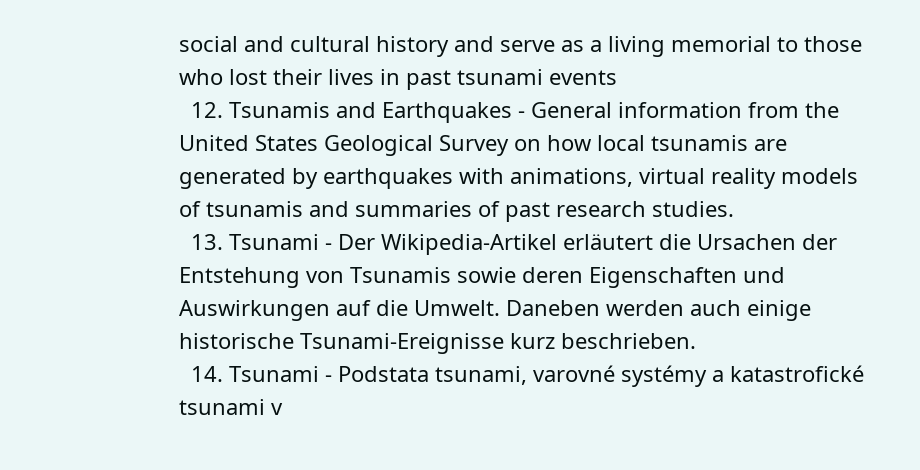social and cultural history and serve as a living memorial to those who lost their lives in past tsunami events
  12. Tsunamis and Earthquakes - General information from the United States Geological Survey on how local tsunamis are generated by earthquakes with animations, virtual reality models of tsunamis and summaries of past research studies.
  13. Tsunami - Der Wikipedia-Artikel erläutert die Ursachen der Entstehung von Tsunamis sowie deren Eigenschaften und Auswirkungen auf die Umwelt. Daneben werden auch einige historische Tsunami-Ereignisse kurz beschrieben.
  14. Tsunami - Podstata tsunami, varovné systémy a katastrofické tsunami v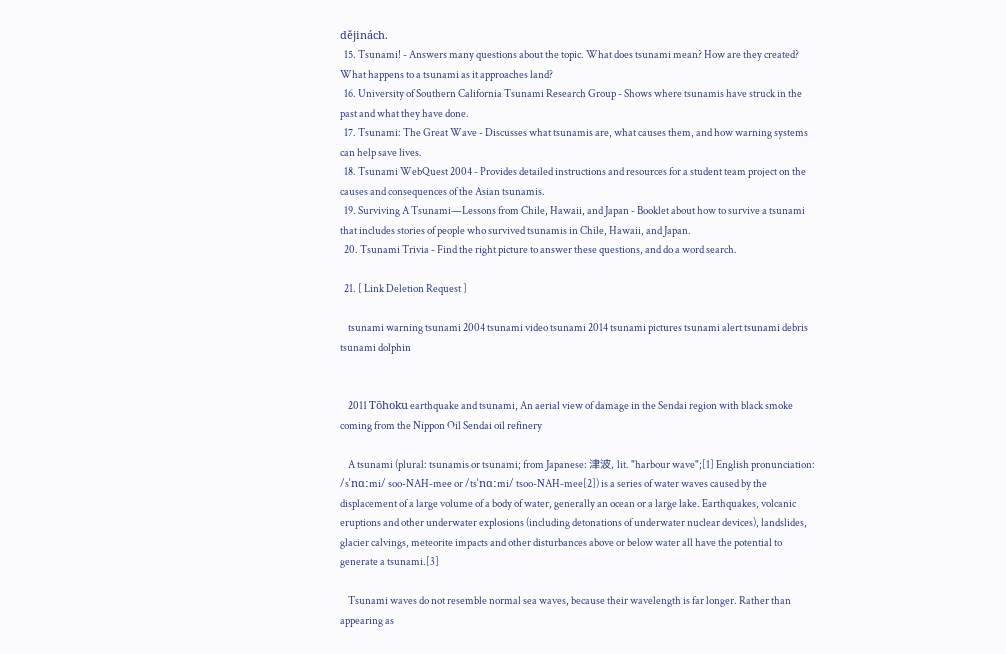dějinách.
  15. Tsunami! - Answers many questions about the topic. What does tsunami mean? How are they created? What happens to a tsunami as it approaches land?
  16. University of Southern California Tsunami Research Group - Shows where tsunamis have struck in the past and what they have done.
  17. Tsunami: The Great Wave - Discusses what tsunamis are, what causes them, and how warning systems can help save lives.
  18. Tsunami WebQuest 2004 - Provides detailed instructions and resources for a student team project on the causes and consequences of the Asian tsunamis.
  19. Surviving A Tsunami—Lessons from Chile, Hawaii, and Japan - Booklet about how to survive a tsunami that includes stories of people who survived tsunamis in Chile, Hawaii, and Japan.
  20. Tsunami Trivia - Find the right picture to answer these questions, and do a word search.

  21. [ Link Deletion Request ]

    tsunami warning tsunami 2004 tsunami video tsunami 2014 tsunami pictures tsunami alert tsunami debris tsunami dolphin


    2011 Tōhoku earthquake and tsunami, An aerial view of damage in the Sendai region with black smoke coming from the Nippon Oil Sendai oil refinery

    A tsunami (plural: tsunamis or tsunami; from Japanese: 津波, lit. "harbour wave";[1] English pronunciation: /sˈnɑːmi/ soo-NAH-mee or /tsˈnɑːmi/ tsoo-NAH-mee[2]) is a series of water waves caused by the displacement of a large volume of a body of water, generally an ocean or a large lake. Earthquakes, volcanic eruptions and other underwater explosions (including detonations of underwater nuclear devices), landslides, glacier calvings, meteorite impacts and other disturbances above or below water all have the potential to generate a tsunami.[3]

    Tsunami waves do not resemble normal sea waves, because their wavelength is far longer. Rather than appearing as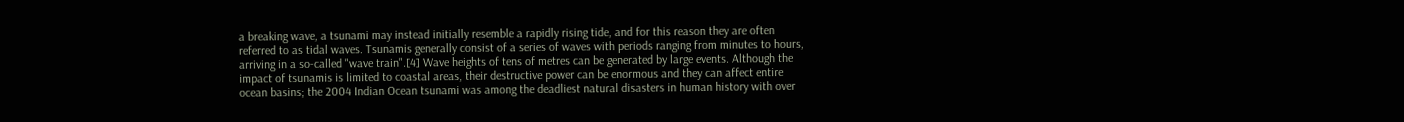a breaking wave, a tsunami may instead initially resemble a rapidly rising tide, and for this reason they are often referred to as tidal waves. Tsunamis generally consist of a series of waves with periods ranging from minutes to hours, arriving in a so-called "wave train".[4] Wave heights of tens of metres can be generated by large events. Although the impact of tsunamis is limited to coastal areas, their destructive power can be enormous and they can affect entire ocean basins; the 2004 Indian Ocean tsunami was among the deadliest natural disasters in human history with over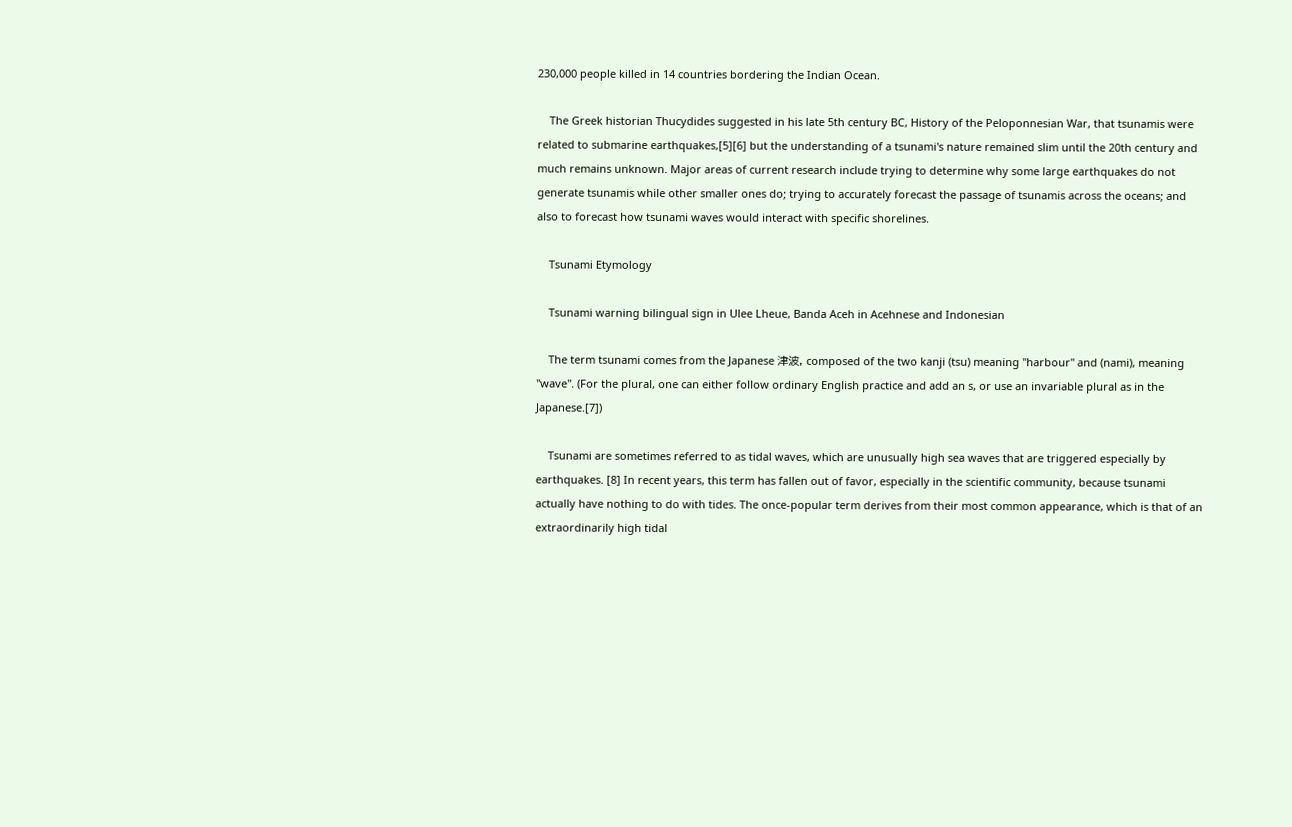230,000 people killed in 14 countries bordering the Indian Ocean.

    The Greek historian Thucydides suggested in his late 5th century BC, History of the Peloponnesian War, that tsunamis were related to submarine earthquakes,[5][6] but the understanding of a tsunami's nature remained slim until the 20th century and much remains unknown. Major areas of current research include trying to determine why some large earthquakes do not generate tsunamis while other smaller ones do; trying to accurately forecast the passage of tsunamis across the oceans; and also to forecast how tsunami waves would interact with specific shorelines.

    Tsunami Etymology

    Tsunami warning bilingual sign in Ulee Lheue, Banda Aceh in Acehnese and Indonesian

    The term tsunami comes from the Japanese 津波, composed of the two kanji (tsu) meaning "harbour" and (nami), meaning "wave". (For the plural, one can either follow ordinary English practice and add an s, or use an invariable plural as in the Japanese.[7])

    Tsunami are sometimes referred to as tidal waves, which are unusually high sea waves that are triggered especially by earthquakes. [8] In recent years, this term has fallen out of favor, especially in the scientific community, because tsunami actually have nothing to do with tides. The once-popular term derives from their most common appearance, which is that of an extraordinarily high tidal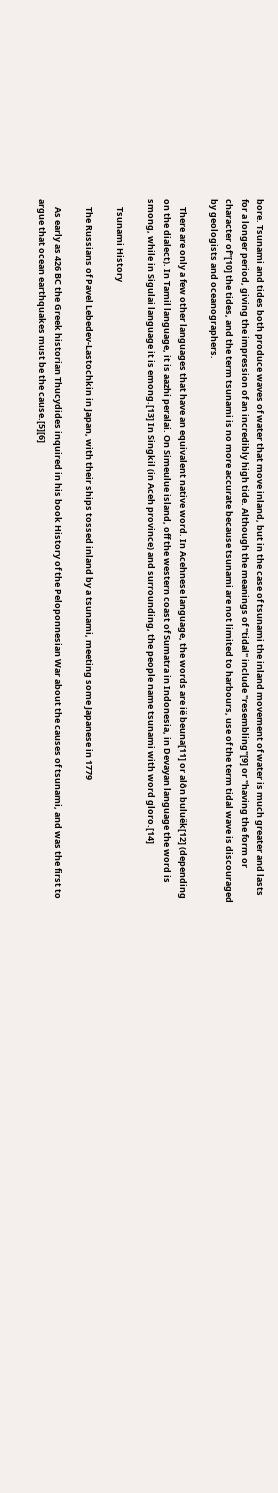bore. Tsunami and tides both produce waves of water that move inland, but in the case of tsunami the inland movement of water is much greater and lasts for a longer period, giving the impression of an incredibly high tide. Although the meanings of "tidal" include "resembling"[9] or "having the form or character of"[10] the tides, and the term tsunami is no more accurate because tsunami are not limited to harbours, use of the term tidal wave is discouraged by geologists and oceanographers.

    There are only a few other languages that have an equivalent native word. In Acehnese language, the words are ië beuna[11] or alôn buluëk[12] (depending on the dialect). In Tamil language, it is aazhi peralai. On Simeulue island, off the western coast of Sumatra in Indonesia, in Devayan language the word is smong, while in Sigulai language it is emong.[13] In Singkil (in Aceh province) and surrounding, the people name tsunami with word gloro.[14]

    Tsunami History

    The Russians of Pavel Lebedev-Lastochkin in Japan, with their ships tossed inland by a tsunami, meeting some Japanese in 1779

    As early as 426 BC the Greek historian Thucydides inquired in his book History of the Peloponnesian War about the causes of tsunami, and was the first to argue that ocean earthquakes must be the cause.[5][6]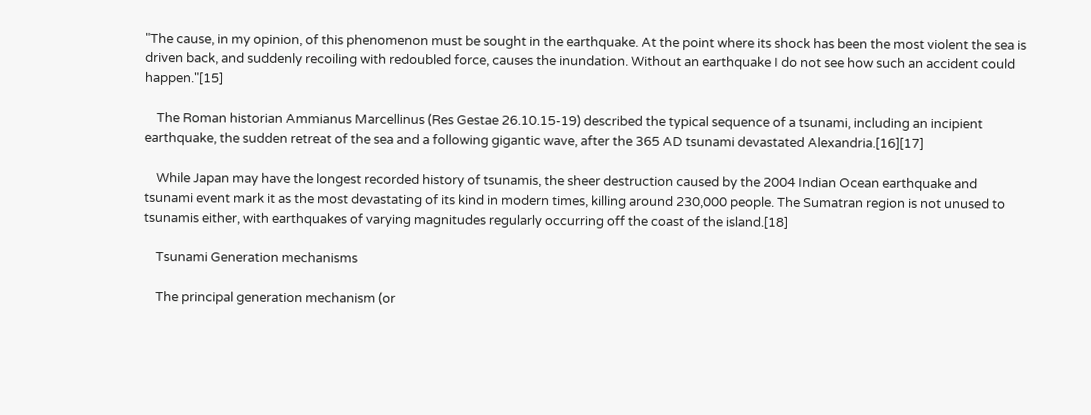"The cause, in my opinion, of this phenomenon must be sought in the earthquake. At the point where its shock has been the most violent the sea is driven back, and suddenly recoiling with redoubled force, causes the inundation. Without an earthquake I do not see how such an accident could happen."[15]

    The Roman historian Ammianus Marcellinus (Res Gestae 26.10.15-19) described the typical sequence of a tsunami, including an incipient earthquake, the sudden retreat of the sea and a following gigantic wave, after the 365 AD tsunami devastated Alexandria.[16][17]

    While Japan may have the longest recorded history of tsunamis, the sheer destruction caused by the 2004 Indian Ocean earthquake and tsunami event mark it as the most devastating of its kind in modern times, killing around 230,000 people. The Sumatran region is not unused to tsunamis either, with earthquakes of varying magnitudes regularly occurring off the coast of the island.[18]

    Tsunami Generation mechanisms

    The principal generation mechanism (or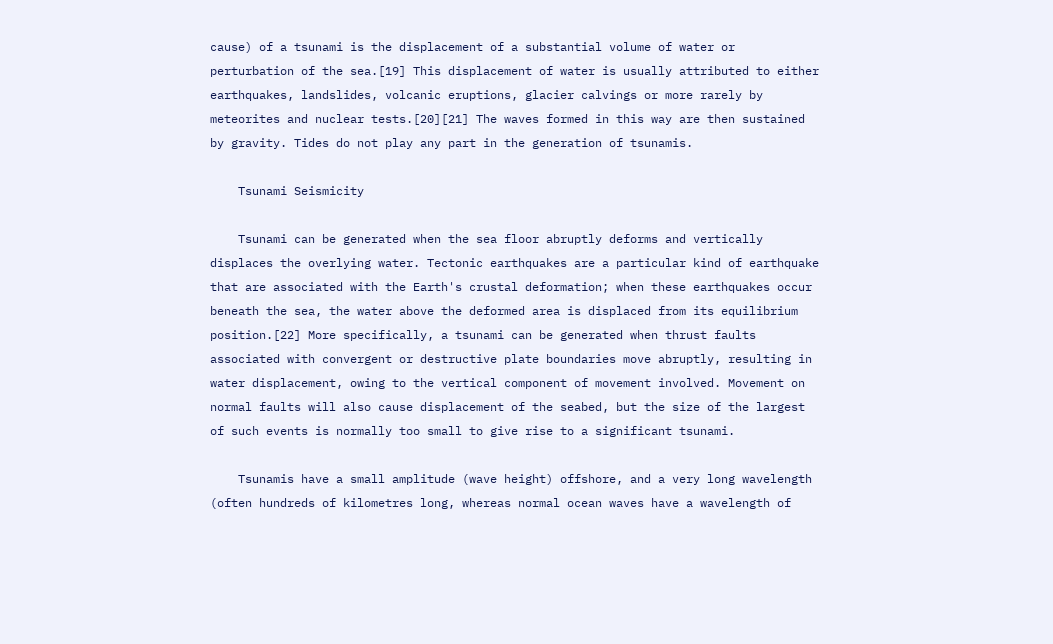cause) of a tsunami is the displacement of a substantial volume of water or perturbation of the sea.[19] This displacement of water is usually attributed to either earthquakes, landslides, volcanic eruptions, glacier calvings or more rarely by meteorites and nuclear tests.[20][21] The waves formed in this way are then sustained by gravity. Tides do not play any part in the generation of tsunamis.

    Tsunami Seismicity

    Tsunami can be generated when the sea floor abruptly deforms and vertically displaces the overlying water. Tectonic earthquakes are a particular kind of earthquake that are associated with the Earth's crustal deformation; when these earthquakes occur beneath the sea, the water above the deformed area is displaced from its equilibrium position.[22] More specifically, a tsunami can be generated when thrust faults associated with convergent or destructive plate boundaries move abruptly, resulting in water displacement, owing to the vertical component of movement involved. Movement on normal faults will also cause displacement of the seabed, but the size of the largest of such events is normally too small to give rise to a significant tsunami.

    Tsunamis have a small amplitude (wave height) offshore, and a very long wavelength (often hundreds of kilometres long, whereas normal ocean waves have a wavelength of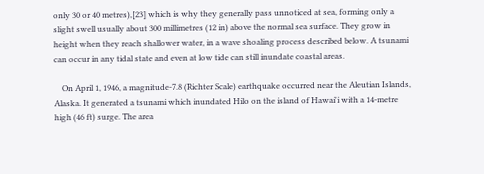only 30 or 40 metres),[23] which is why they generally pass unnoticed at sea, forming only a slight swell usually about 300 millimetres (12 in) above the normal sea surface. They grow in height when they reach shallower water, in a wave shoaling process described below. A tsunami can occur in any tidal state and even at low tide can still inundate coastal areas.

    On April 1, 1946, a magnitude-7.8 (Richter Scale) earthquake occurred near the Aleutian Islands, Alaska. It generated a tsunami which inundated Hilo on the island of Hawai'i with a 14-metre high (46 ft) surge. The area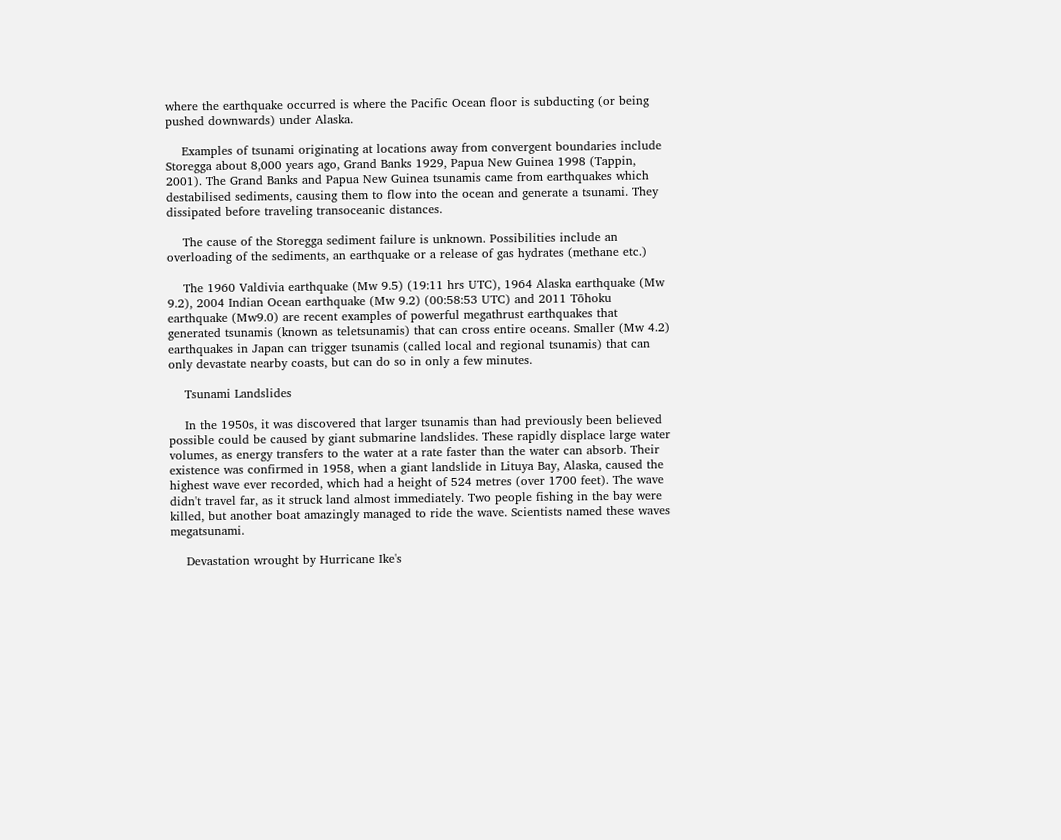where the earthquake occurred is where the Pacific Ocean floor is subducting (or being pushed downwards) under Alaska.

    Examples of tsunami originating at locations away from convergent boundaries include Storegga about 8,000 years ago, Grand Banks 1929, Papua New Guinea 1998 (Tappin, 2001). The Grand Banks and Papua New Guinea tsunamis came from earthquakes which destabilised sediments, causing them to flow into the ocean and generate a tsunami. They dissipated before traveling transoceanic distances.

    The cause of the Storegga sediment failure is unknown. Possibilities include an overloading of the sediments, an earthquake or a release of gas hydrates (methane etc.)

    The 1960 Valdivia earthquake (Mw 9.5) (19:11 hrs UTC), 1964 Alaska earthquake (Mw 9.2), 2004 Indian Ocean earthquake (Mw 9.2) (00:58:53 UTC) and 2011 Tōhoku earthquake (Mw9.0) are recent examples of powerful megathrust earthquakes that generated tsunamis (known as teletsunamis) that can cross entire oceans. Smaller (Mw 4.2) earthquakes in Japan can trigger tsunamis (called local and regional tsunamis) that can only devastate nearby coasts, but can do so in only a few minutes.

    Tsunami Landslides

    In the 1950s, it was discovered that larger tsunamis than had previously been believed possible could be caused by giant submarine landslides. These rapidly displace large water volumes, as energy transfers to the water at a rate faster than the water can absorb. Their existence was confirmed in 1958, when a giant landslide in Lituya Bay, Alaska, caused the highest wave ever recorded, which had a height of 524 metres (over 1700 feet). The wave didn't travel far, as it struck land almost immediately. Two people fishing in the bay were killed, but another boat amazingly managed to ride the wave. Scientists named these waves megatsunami.

    Devastation wrought by Hurricane Ike's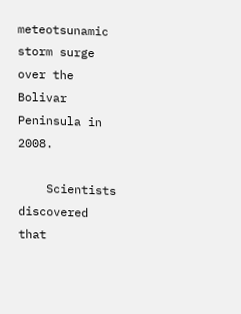meteotsunamic storm surge over the Bolivar Peninsula in 2008.

    Scientists discovered that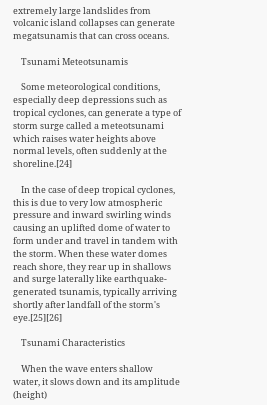extremely large landslides from volcanic island collapses can generate megatsunamis that can cross oceans.

    Tsunami Meteotsunamis

    Some meteorological conditions, especially deep depressions such as tropical cyclones, can generate a type of storm surge called a meteotsunami which raises water heights above normal levels, often suddenly at the shoreline.[24]

    In the case of deep tropical cyclones, this is due to very low atmospheric pressure and inward swirling winds causing an uplifted dome of water to form under and travel in tandem with the storm. When these water domes reach shore, they rear up in shallows and surge laterally like earthquake-generated tsunamis, typically arriving shortly after landfall of the storm's eye.[25][26]

    Tsunami Characteristics

    When the wave enters shallow water, it slows down and its amplitude (height)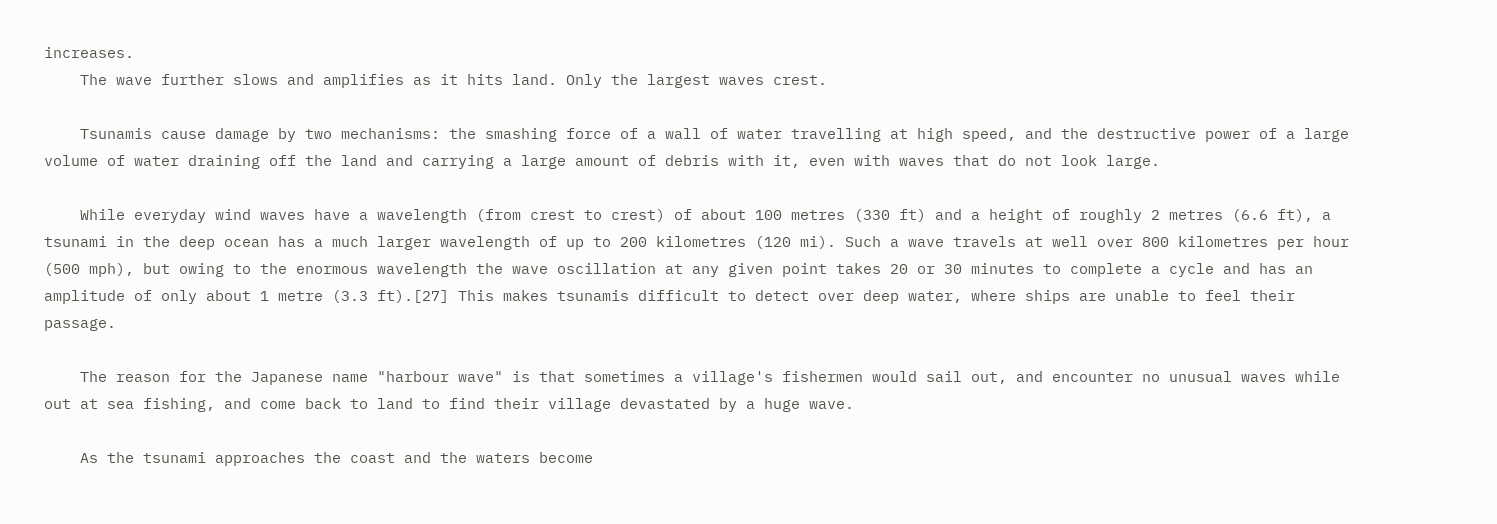increases.
    The wave further slows and amplifies as it hits land. Only the largest waves crest.

    Tsunamis cause damage by two mechanisms: the smashing force of a wall of water travelling at high speed, and the destructive power of a large volume of water draining off the land and carrying a large amount of debris with it, even with waves that do not look large.

    While everyday wind waves have a wavelength (from crest to crest) of about 100 metres (330 ft) and a height of roughly 2 metres (6.6 ft), a tsunami in the deep ocean has a much larger wavelength of up to 200 kilometres (120 mi). Such a wave travels at well over 800 kilometres per hour (500 mph), but owing to the enormous wavelength the wave oscillation at any given point takes 20 or 30 minutes to complete a cycle and has an amplitude of only about 1 metre (3.3 ft).[27] This makes tsunamis difficult to detect over deep water, where ships are unable to feel their passage.

    The reason for the Japanese name "harbour wave" is that sometimes a village's fishermen would sail out, and encounter no unusual waves while out at sea fishing, and come back to land to find their village devastated by a huge wave.

    As the tsunami approaches the coast and the waters become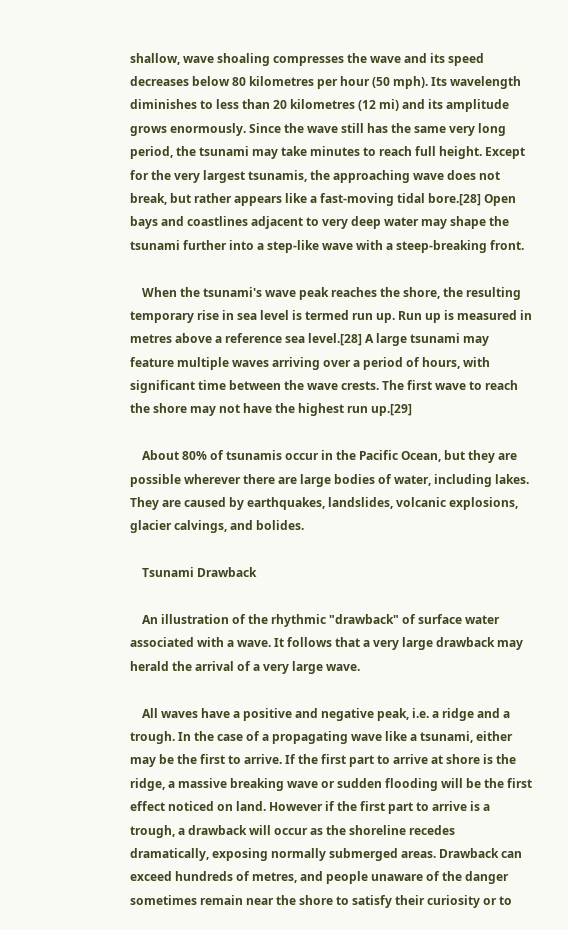shallow, wave shoaling compresses the wave and its speed decreases below 80 kilometres per hour (50 mph). Its wavelength diminishes to less than 20 kilometres (12 mi) and its amplitude grows enormously. Since the wave still has the same very long period, the tsunami may take minutes to reach full height. Except for the very largest tsunamis, the approaching wave does not break, but rather appears like a fast-moving tidal bore.[28] Open bays and coastlines adjacent to very deep water may shape the tsunami further into a step-like wave with a steep-breaking front.

    When the tsunami's wave peak reaches the shore, the resulting temporary rise in sea level is termed run up. Run up is measured in metres above a reference sea level.[28] A large tsunami may feature multiple waves arriving over a period of hours, with significant time between the wave crests. The first wave to reach the shore may not have the highest run up.[29]

    About 80% of tsunamis occur in the Pacific Ocean, but they are possible wherever there are large bodies of water, including lakes. They are caused by earthquakes, landslides, volcanic explosions, glacier calvings, and bolides.

    Tsunami Drawback

    An illustration of the rhythmic "drawback" of surface water associated with a wave. It follows that a very large drawback may herald the arrival of a very large wave.

    All waves have a positive and negative peak, i.e. a ridge and a trough. In the case of a propagating wave like a tsunami, either may be the first to arrive. If the first part to arrive at shore is the ridge, a massive breaking wave or sudden flooding will be the first effect noticed on land. However if the first part to arrive is a trough, a drawback will occur as the shoreline recedes dramatically, exposing normally submerged areas. Drawback can exceed hundreds of metres, and people unaware of the danger sometimes remain near the shore to satisfy their curiosity or to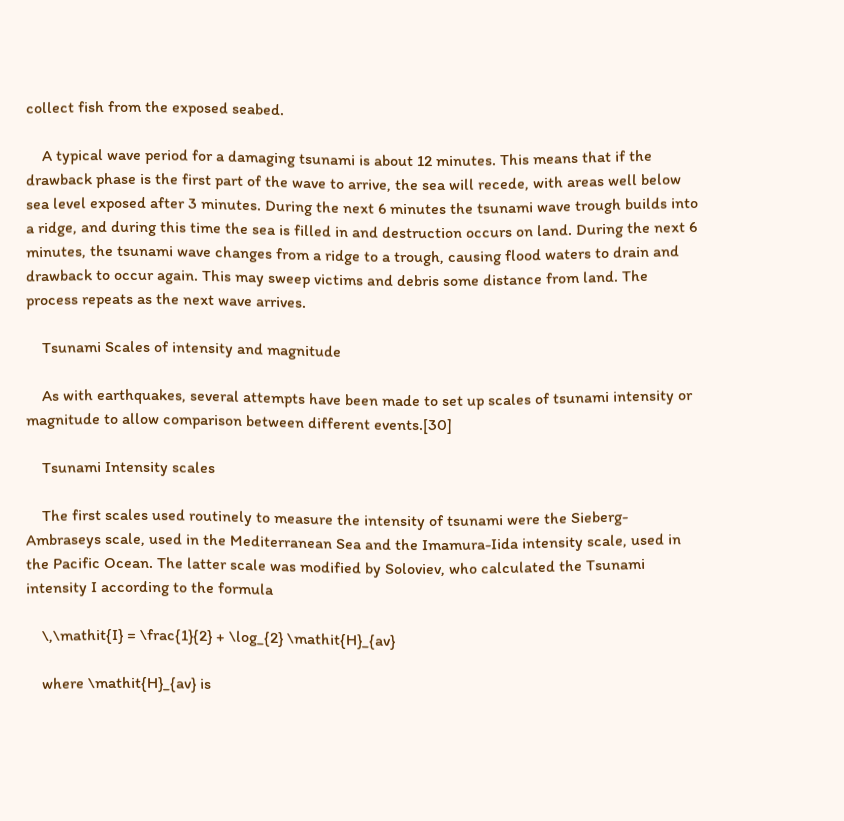collect fish from the exposed seabed.

    A typical wave period for a damaging tsunami is about 12 minutes. This means that if the drawback phase is the first part of the wave to arrive, the sea will recede, with areas well below sea level exposed after 3 minutes. During the next 6 minutes the tsunami wave trough builds into a ridge, and during this time the sea is filled in and destruction occurs on land. During the next 6 minutes, the tsunami wave changes from a ridge to a trough, causing flood waters to drain and drawback to occur again. This may sweep victims and debris some distance from land. The process repeats as the next wave arrives.

    Tsunami Scales of intensity and magnitude

    As with earthquakes, several attempts have been made to set up scales of tsunami intensity or magnitude to allow comparison between different events.[30]

    Tsunami Intensity scales

    The first scales used routinely to measure the intensity of tsunami were the Sieberg-Ambraseys scale, used in the Mediterranean Sea and the Imamura-Iida intensity scale, used in the Pacific Ocean. The latter scale was modified by Soloviev, who calculated the Tsunami intensity I according to the formula

    \,\mathit{I} = \frac{1}{2} + \log_{2} \mathit{H}_{av}

    where \mathit{H}_{av} is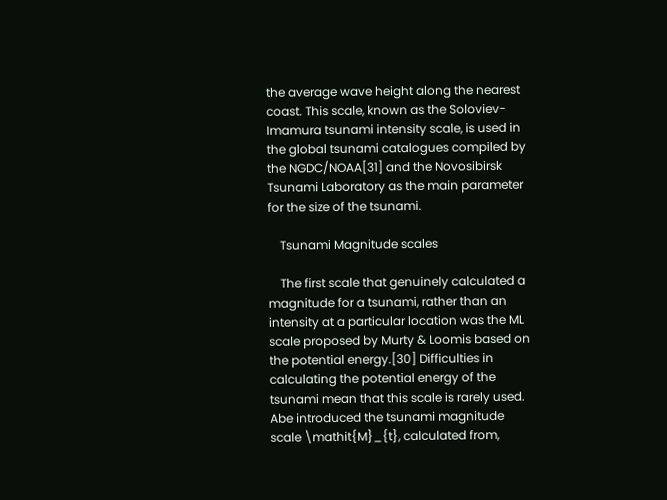the average wave height along the nearest coast. This scale, known as the Soloviev-Imamura tsunami intensity scale, is used in the global tsunami catalogues compiled by the NGDC/NOAA[31] and the Novosibirsk Tsunami Laboratory as the main parameter for the size of the tsunami.

    Tsunami Magnitude scales

    The first scale that genuinely calculated a magnitude for a tsunami, rather than an intensity at a particular location was the ML scale proposed by Murty & Loomis based on the potential energy.[30] Difficulties in calculating the potential energy of the tsunami mean that this scale is rarely used. Abe introduced the tsunami magnitude scale \mathit{M}_{t}, calculated from,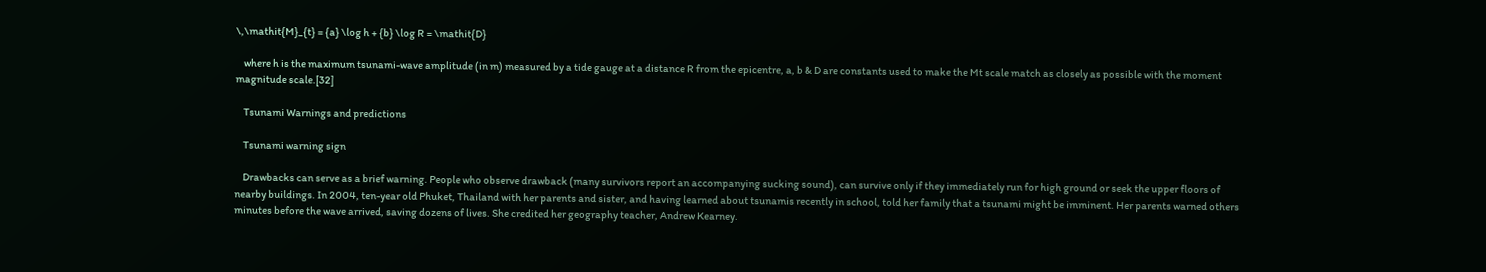\,\mathit{M}_{t} = {a} \log h + {b} \log R = \mathit{D}

    where h is the maximum tsunami-wave amplitude (in m) measured by a tide gauge at a distance R from the epicentre, a, b & D are constants used to make the Mt scale match as closely as possible with the moment magnitude scale.[32]

    Tsunami Warnings and predictions

    Tsunami warning sign

    Drawbacks can serve as a brief warning. People who observe drawback (many survivors report an accompanying sucking sound), can survive only if they immediately run for high ground or seek the upper floors of nearby buildings. In 2004, ten-year old Phuket, Thailand with her parents and sister, and having learned about tsunamis recently in school, told her family that a tsunami might be imminent. Her parents warned others minutes before the wave arrived, saving dozens of lives. She credited her geography teacher, Andrew Kearney.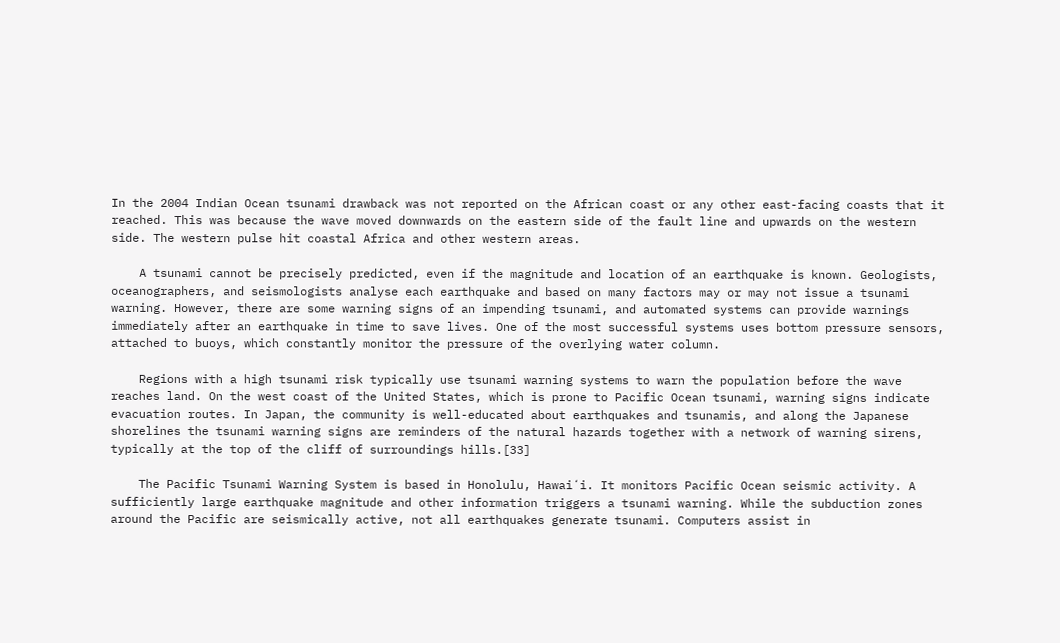In the 2004 Indian Ocean tsunami drawback was not reported on the African coast or any other east-facing coasts that it reached. This was because the wave moved downwards on the eastern side of the fault line and upwards on the western side. The western pulse hit coastal Africa and other western areas.

    A tsunami cannot be precisely predicted, even if the magnitude and location of an earthquake is known. Geologists, oceanographers, and seismologists analyse each earthquake and based on many factors may or may not issue a tsunami warning. However, there are some warning signs of an impending tsunami, and automated systems can provide warnings immediately after an earthquake in time to save lives. One of the most successful systems uses bottom pressure sensors, attached to buoys, which constantly monitor the pressure of the overlying water column.

    Regions with a high tsunami risk typically use tsunami warning systems to warn the population before the wave reaches land. On the west coast of the United States, which is prone to Pacific Ocean tsunami, warning signs indicate evacuation routes. In Japan, the community is well-educated about earthquakes and tsunamis, and along the Japanese shorelines the tsunami warning signs are reminders of the natural hazards together with a network of warning sirens, typically at the top of the cliff of surroundings hills.[33]

    The Pacific Tsunami Warning System is based in Honolulu, Hawaiʻi. It monitors Pacific Ocean seismic activity. A sufficiently large earthquake magnitude and other information triggers a tsunami warning. While the subduction zones around the Pacific are seismically active, not all earthquakes generate tsunami. Computers assist in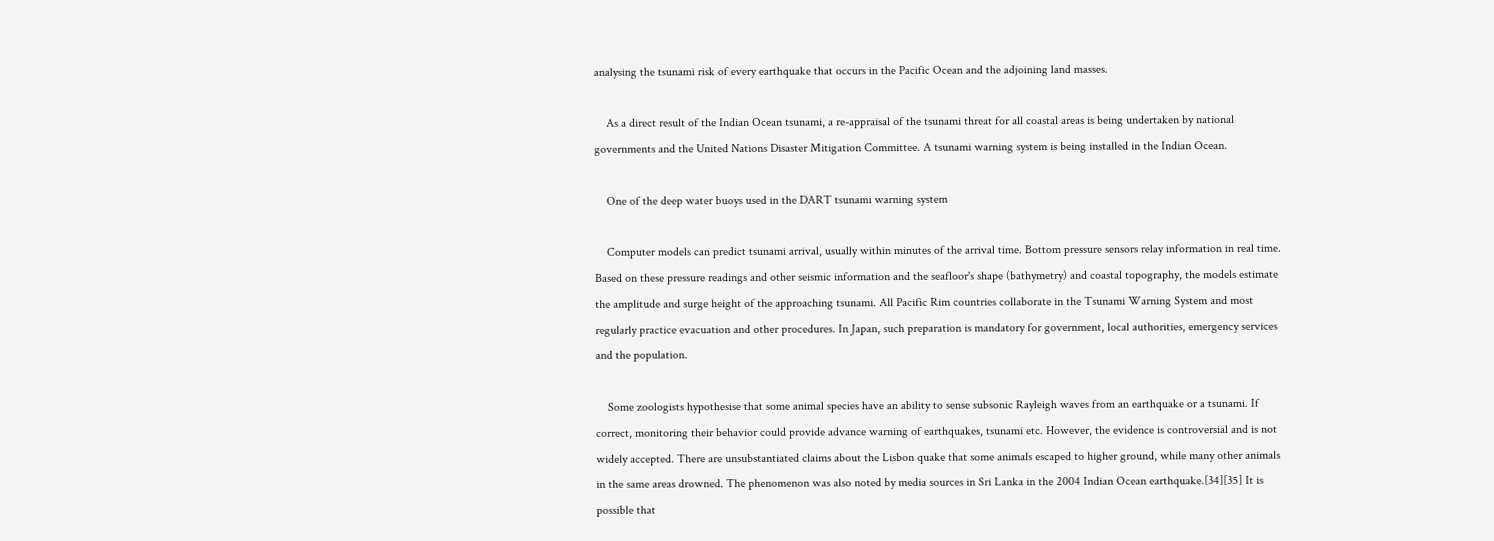analysing the tsunami risk of every earthquake that occurs in the Pacific Ocean and the adjoining land masses.

    As a direct result of the Indian Ocean tsunami, a re-appraisal of the tsunami threat for all coastal areas is being undertaken by national governments and the United Nations Disaster Mitigation Committee. A tsunami warning system is being installed in the Indian Ocean.

    One of the deep water buoys used in the DART tsunami warning system

    Computer models can predict tsunami arrival, usually within minutes of the arrival time. Bottom pressure sensors relay information in real time. Based on these pressure readings and other seismic information and the seafloor's shape (bathymetry) and coastal topography, the models estimate the amplitude and surge height of the approaching tsunami. All Pacific Rim countries collaborate in the Tsunami Warning System and most regularly practice evacuation and other procedures. In Japan, such preparation is mandatory for government, local authorities, emergency services and the population.

    Some zoologists hypothesise that some animal species have an ability to sense subsonic Rayleigh waves from an earthquake or a tsunami. If correct, monitoring their behavior could provide advance warning of earthquakes, tsunami etc. However, the evidence is controversial and is not widely accepted. There are unsubstantiated claims about the Lisbon quake that some animals escaped to higher ground, while many other animals in the same areas drowned. The phenomenon was also noted by media sources in Sri Lanka in the 2004 Indian Ocean earthquake.[34][35] It is possible that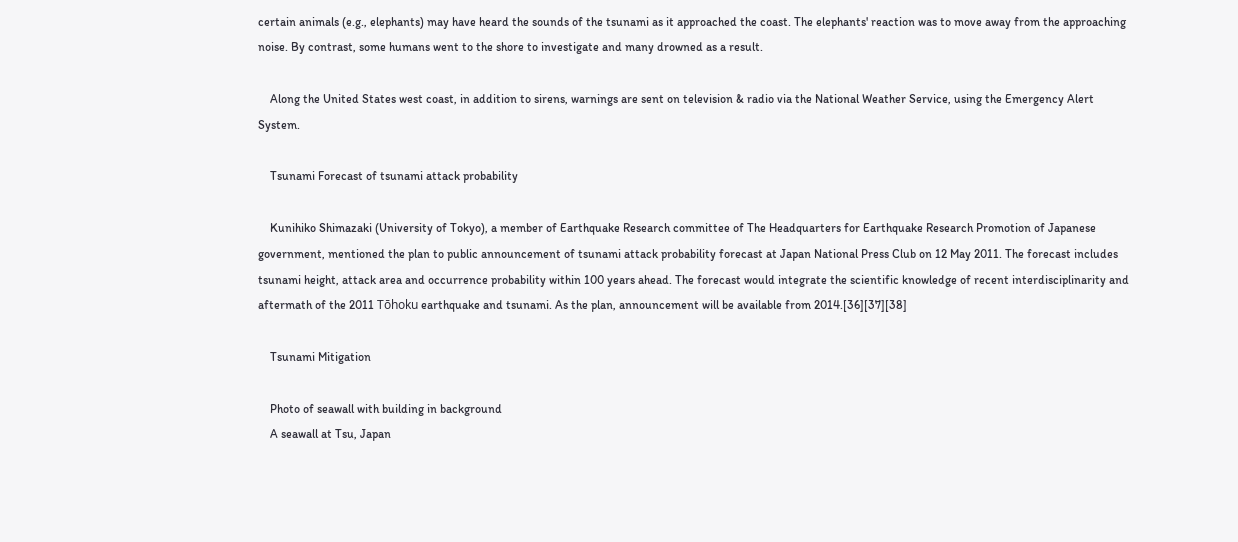certain animals (e.g., elephants) may have heard the sounds of the tsunami as it approached the coast. The elephants' reaction was to move away from the approaching noise. By contrast, some humans went to the shore to investigate and many drowned as a result.

    Along the United States west coast, in addition to sirens, warnings are sent on television & radio via the National Weather Service, using the Emergency Alert System.

    Tsunami Forecast of tsunami attack probability

    Kunihiko Shimazaki (University of Tokyo), a member of Earthquake Research committee of The Headquarters for Earthquake Research Promotion of Japanese government, mentioned the plan to public announcement of tsunami attack probability forecast at Japan National Press Club on 12 May 2011. The forecast includes tsunami height, attack area and occurrence probability within 100 years ahead. The forecast would integrate the scientific knowledge of recent interdisciplinarity and aftermath of the 2011 Tōhoku earthquake and tsunami. As the plan, announcement will be available from 2014.[36][37][38]

    Tsunami Mitigation

    Photo of seawall with building in background
    A seawall at Tsu, Japan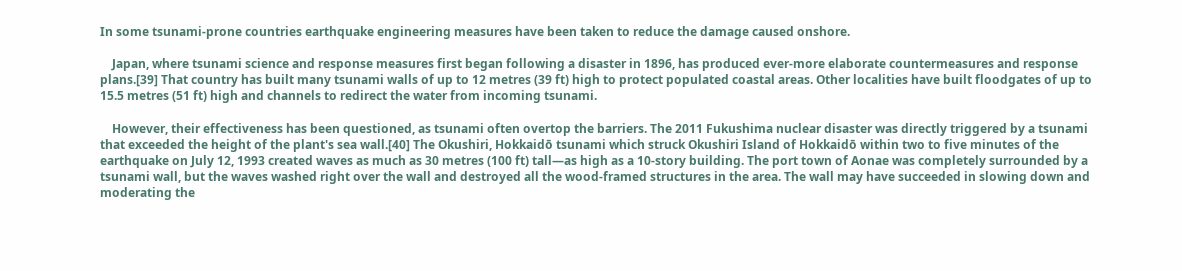In some tsunami-prone countries earthquake engineering measures have been taken to reduce the damage caused onshore.

    Japan, where tsunami science and response measures first began following a disaster in 1896, has produced ever-more elaborate countermeasures and response plans.[39] That country has built many tsunami walls of up to 12 metres (39 ft) high to protect populated coastal areas. Other localities have built floodgates of up to 15.5 metres (51 ft) high and channels to redirect the water from incoming tsunami.

    However, their effectiveness has been questioned, as tsunami often overtop the barriers. The 2011 Fukushima nuclear disaster was directly triggered by a tsunami that exceeded the height of the plant's sea wall.[40] The Okushiri, Hokkaidō tsunami which struck Okushiri Island of Hokkaidō within two to five minutes of the earthquake on July 12, 1993 created waves as much as 30 metres (100 ft) tall—as high as a 10-story building. The port town of Aonae was completely surrounded by a tsunami wall, but the waves washed right over the wall and destroyed all the wood-framed structures in the area. The wall may have succeeded in slowing down and moderating the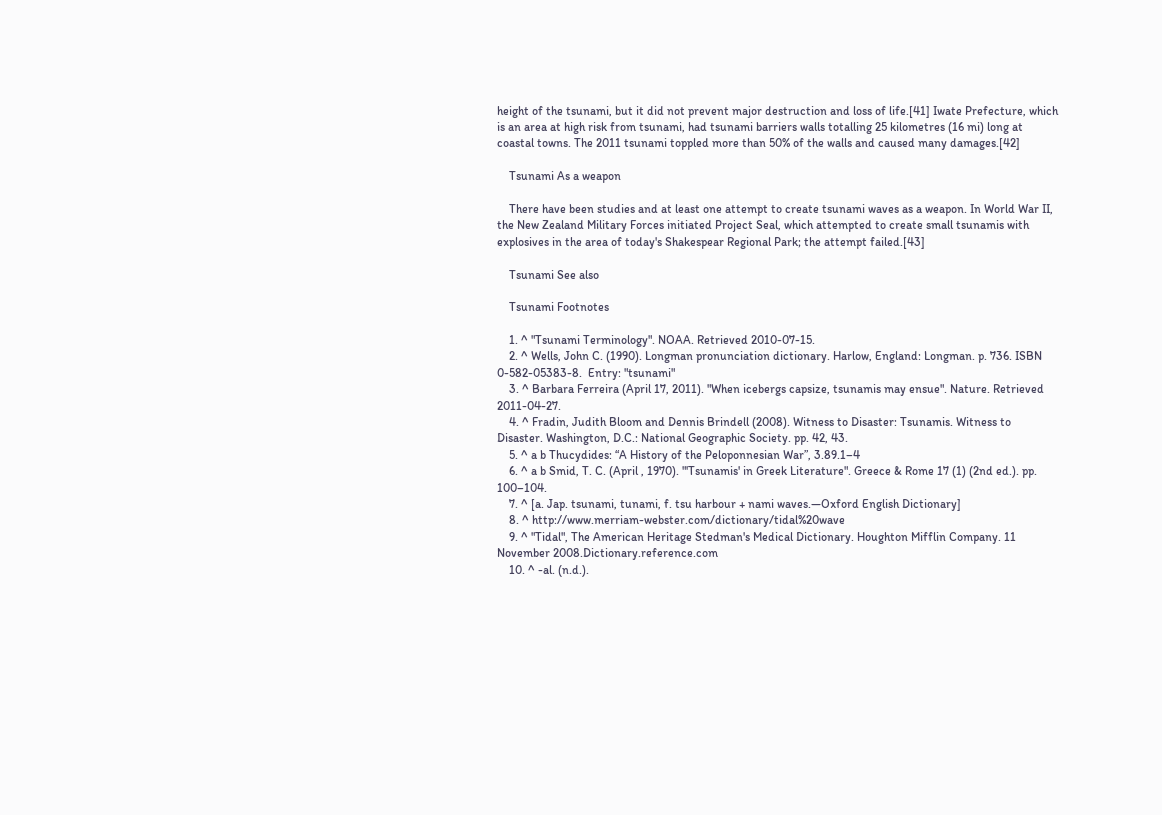height of the tsunami, but it did not prevent major destruction and loss of life.[41] Iwate Prefecture, which is an area at high risk from tsunami, had tsunami barriers walls totalling 25 kilometres (16 mi) long at coastal towns. The 2011 tsunami toppled more than 50% of the walls and caused many damages.[42]

    Tsunami As a weapon

    There have been studies and at least one attempt to create tsunami waves as a weapon. In World War II, the New Zealand Military Forces initiated Project Seal, which attempted to create small tsunamis with explosives in the area of today's Shakespear Regional Park; the attempt failed.[43]

    Tsunami See also

    Tsunami Footnotes

    1. ^ "Tsunami Terminology". NOAA. Retrieved 2010-07-15.
    2. ^ Wells, John C. (1990). Longman pronunciation dictionary. Harlow, England: Longman. p. 736. ISBN 0-582-05383-8.  Entry: "tsunami"
    3. ^ Barbara Ferreira (April 17, 2011). "When icebergs capsize, tsunamis may ensue". Nature. Retrieved 2011-04-27.
    4. ^ Fradin, Judith Bloom and Dennis Brindell (2008). Witness to Disaster: Tsunamis. Witness to Disaster. Washington, D.C.: National Geographic Society. pp. 42, 43.
    5. ^ a b Thucydides: “A History of the Peloponnesian War”, 3.89.1–4
    6. ^ a b Smid, T. C. (April , 1970). "'Tsunamis' in Greek Literature". Greece & Rome 17 (1) (2nd ed.). pp. 100–104.
    7. ^ [a. Jap. tsunami, tunami, f. tsu harbour + nami waves.—Oxford English Dictionary]
    8. ^ http://www.merriam-webster.com/dictionary/tidal%20wave
    9. ^ "Tidal", The American Heritage Stedman's Medical Dictionary. Houghton Mifflin Company. 11 November 2008.Dictionary.reference.com
    10. ^ -al. (n.d.).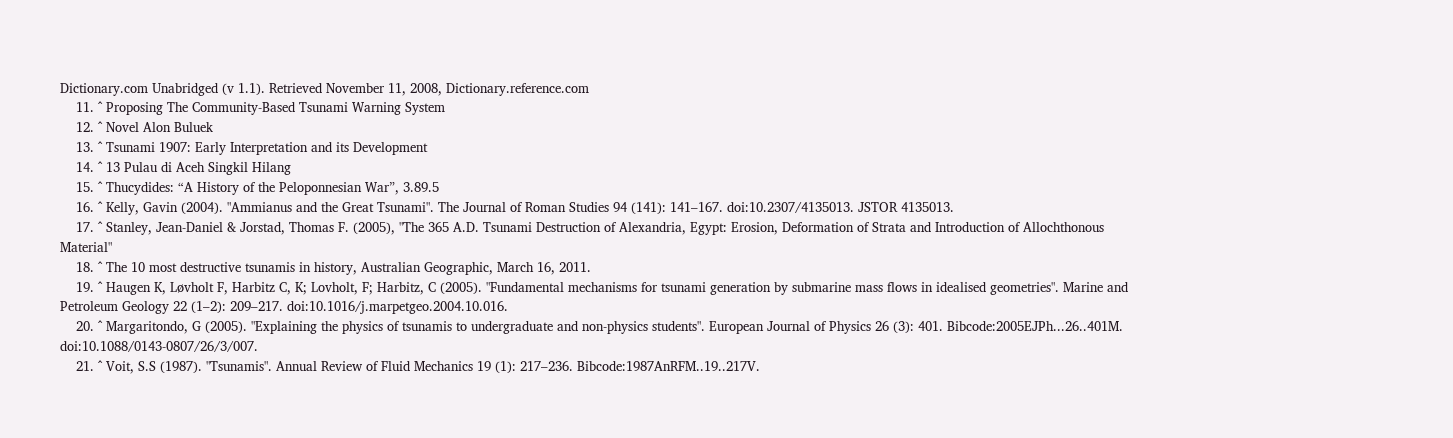Dictionary.com Unabridged (v 1.1). Retrieved November 11, 2008, Dictionary.reference.com
    11. ^ Proposing The Community-Based Tsunami Warning System
    12. ^ Novel Alon Buluek
    13. ^ Tsunami 1907: Early Interpretation and its Development
    14. ^ 13 Pulau di Aceh Singkil Hilang
    15. ^ Thucydides: “A History of the Peloponnesian War”, 3.89.5
    16. ^ Kelly, Gavin (2004). "Ammianus and the Great Tsunami". The Journal of Roman Studies 94 (141): 141–167. doi:10.2307/4135013. JSTOR 4135013.
    17. ^ Stanley, Jean-Daniel & Jorstad, Thomas F. (2005), "The 365 A.D. Tsunami Destruction of Alexandria, Egypt: Erosion, Deformation of Strata and Introduction of Allochthonous Material"
    18. ^ The 10 most destructive tsunamis in history, Australian Geographic, March 16, 2011.
    19. ^ Haugen K, Løvholt F, Harbitz C, K; Lovholt, F; Harbitz, C (2005). "Fundamental mechanisms for tsunami generation by submarine mass flows in idealised geometries". Marine and Petroleum Geology 22 (1–2): 209–217. doi:10.1016/j.marpetgeo.2004.10.016.
    20. ^ Margaritondo, G (2005). "Explaining the physics of tsunamis to undergraduate and non-physics students". European Journal of Physics 26 (3): 401. Bibcode:2005EJPh...26..401M. doi:10.1088/0143-0807/26/3/007.
    21. ^ Voit, S.S (1987). "Tsunamis". Annual Review of Fluid Mechanics 19 (1): 217–236. Bibcode:1987AnRFM..19..217V.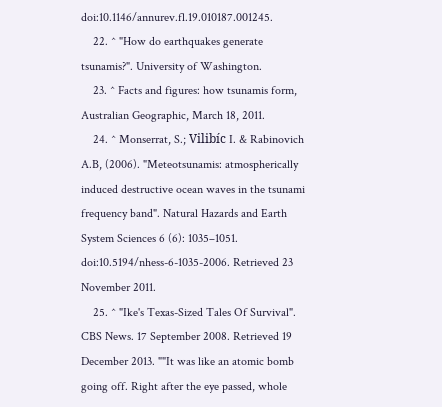doi:10.1146/annurev.fl.19.010187.001245.
    22. ^ "How do earthquakes generate tsunamis?". University of Washington.
    23. ^ Facts and figures: how tsunamis form, Australian Geographic, March 18, 2011.
    24. ^ Monserrat, S.; Vilibíc I. & Rabinovich A.B, (2006). "Meteotsunamis: atmospherically induced destructive ocean waves in the tsunami frequency band". Natural Hazards and Earth System Sciences 6 (6): 1035–1051. doi:10.5194/nhess-6-1035-2006. Retrieved 23 November 2011.
    25. ^ "Ike's Texas-Sized Tales Of Survival". CBS News. 17 September 2008. Retrieved 19 December 2013. ""It was like an atomic bomb going off. Right after the eye passed, whole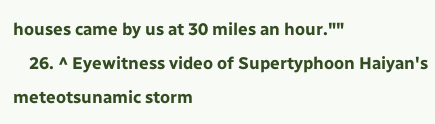houses came by us at 30 miles an hour.""
    26. ^ Eyewitness video of Supertyphoon Haiyan's meteotsunamic storm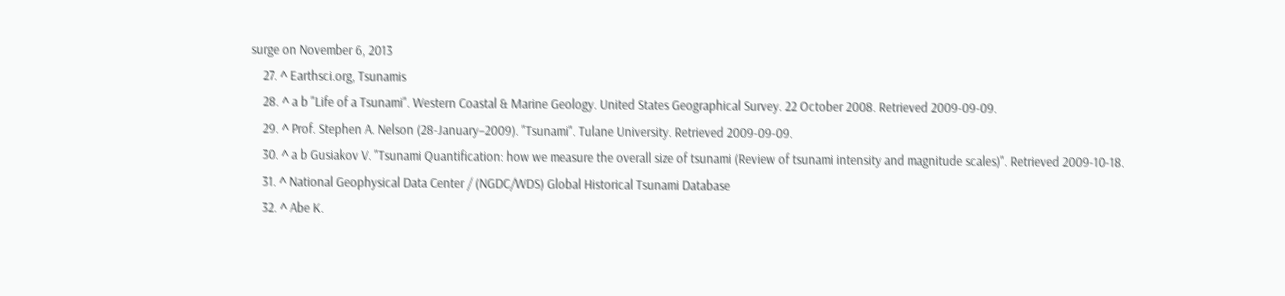surge on November 6, 2013
    27. ^ Earthsci.org, Tsunamis
    28. ^ a b "Life of a Tsunami". Western Coastal & Marine Geology. United States Geographical Survey. 22 October 2008. Retrieved 2009-09-09.
    29. ^ Prof. Stephen A. Nelson (28-January–2009). "Tsunami". Tulane University. Retrieved 2009-09-09.
    30. ^ a b Gusiakov V. "Tsunami Quantification: how we measure the overall size of tsunami (Review of tsunami intensity and magnitude scales)". Retrieved 2009-10-18.
    31. ^ National Geophysical Data Center / (NGDC/WDS) Global Historical Tsunami Database
    32. ^ Abe K.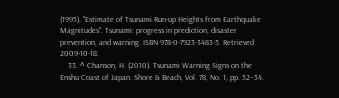(1995). "Estimate of Tsunami Run-up Heights from Earthquake Magnitudes". Tsunami: progress in prediction, disaster prevention, and warning. ISBN 978-0-7923-3483-5. Retrieved 2009-10-18.
    33. ^ Chanson, H. (2010). Tsunami Warning Signs on the Enshu Coast of Japan. Shore & Beach, Vol. 78, No. 1, pp. 52–54.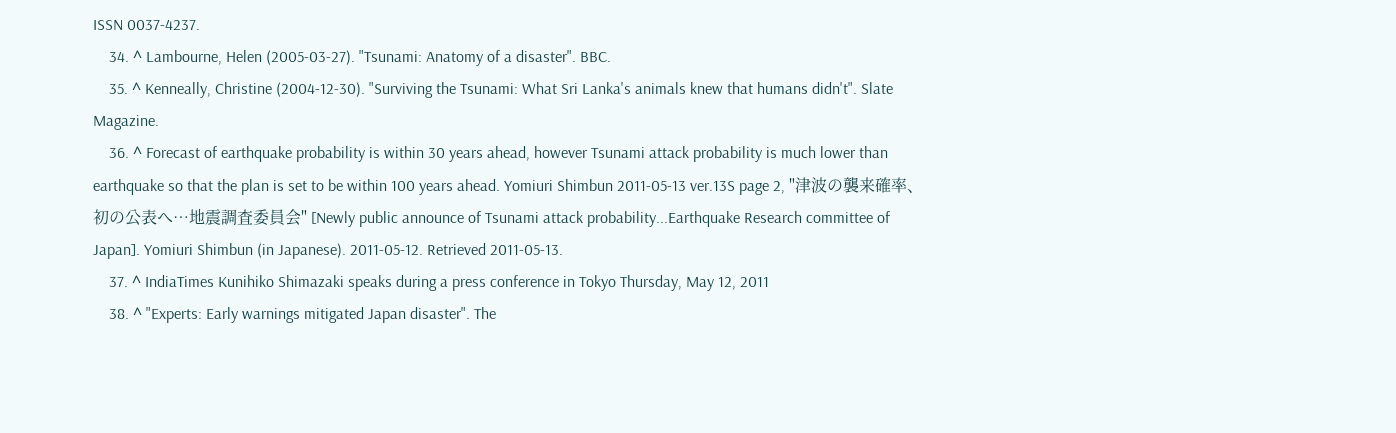ISSN 0037-4237.
    34. ^ Lambourne, Helen (2005-03-27). "Tsunami: Anatomy of a disaster". BBC.
    35. ^ Kenneally, Christine (2004-12-30). "Surviving the Tsunami: What Sri Lanka's animals knew that humans didn't". Slate Magazine.
    36. ^ Forecast of earthquake probability is within 30 years ahead, however Tsunami attack probability is much lower than earthquake so that the plan is set to be within 100 years ahead. Yomiuri Shimbun 2011-05-13 ver.13S page 2, "津波の襲来確率、初の公表へ…地震調査委員会" [Newly public announce of Tsunami attack probability...Earthquake Research committee of Japan]. Yomiuri Shimbun (in Japanese). 2011-05-12. Retrieved 2011-05-13.
    37. ^ IndiaTimes Kunihiko Shimazaki speaks during a press conference in Tokyo Thursday, May 12, 2011
    38. ^ "Experts: Early warnings mitigated Japan disaster". The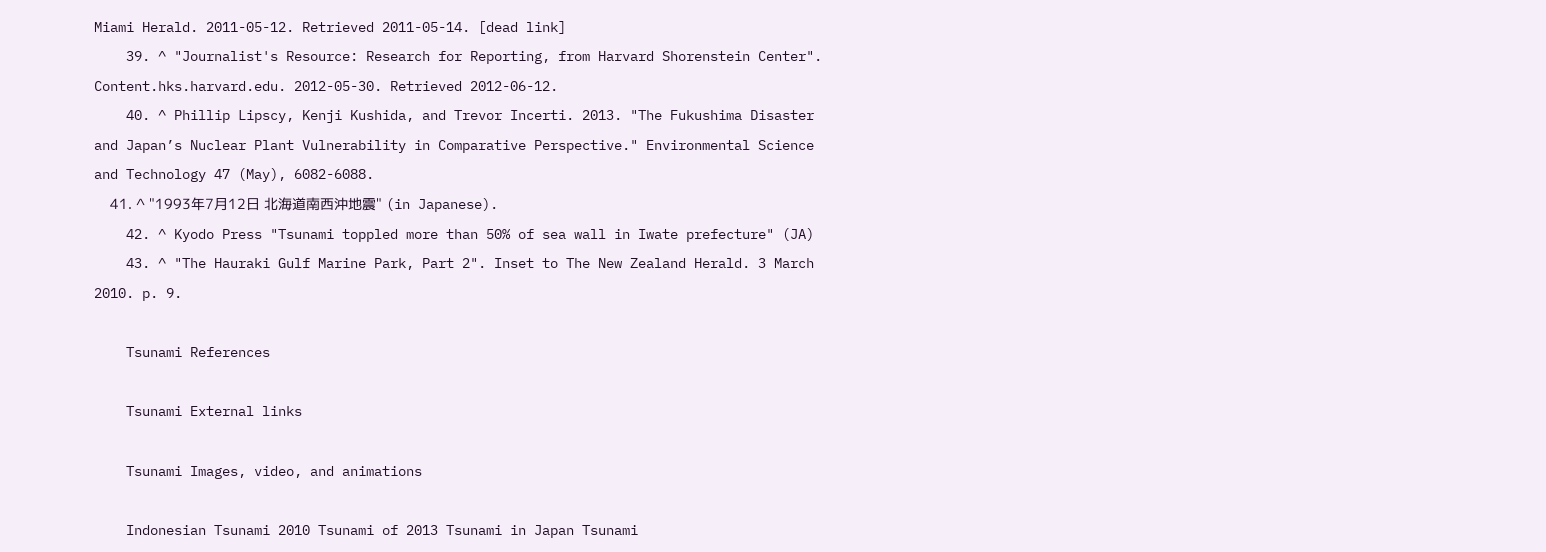Miami Herald. 2011-05-12. Retrieved 2011-05-14. [dead link]
    39. ^ "Journalist's Resource: Research for Reporting, from Harvard Shorenstein Center". Content.hks.harvard.edu. 2012-05-30. Retrieved 2012-06-12.
    40. ^ Phillip Lipscy, Kenji Kushida, and Trevor Incerti. 2013. "The Fukushima Disaster and Japan’s Nuclear Plant Vulnerability in Comparative Perspective." Environmental Science and Technology 47 (May), 6082-6088.
    41. ^ "1993年7月12日 北海道南西沖地震" (in Japanese).
    42. ^ Kyodo Press "Tsunami toppled more than 50% of sea wall in Iwate prefecture" (JA)
    43. ^ "The Hauraki Gulf Marine Park, Part 2". Inset to The New Zealand Herald. 3 March 2010. p. 9.

    Tsunami References

    Tsunami External links

    Tsunami Images, video, and animations

    Indonesian Tsunami 2010 Tsunami of 2013 Tsunami in Japan Tsunami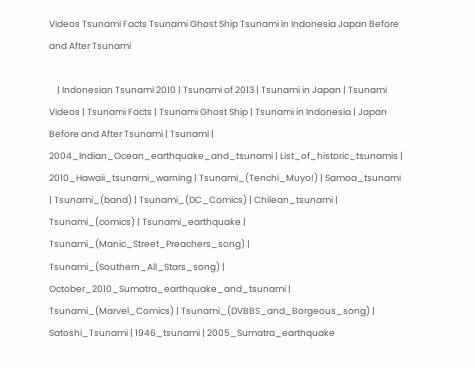Videos Tsunami Facts Tsunami Ghost Ship Tsunami in Indonesia Japan Before and After Tsunami

    | Indonesian Tsunami 2010 | Tsunami of 2013 | Tsunami in Japan | Tsunami Videos | Tsunami Facts | Tsunami Ghost Ship | Tsunami in Indonesia | Japan Before and After Tsunami | Tsunami | 2004_Indian_Ocean_earthquake_and_tsunami | List_of_historic_tsunamis | 2010_Hawaii_tsunami_warning | Tsunami_(Tenchi_Muyo!) | Samoa_tsunami | Tsunami_(band) | Tsunami_(DC_Comics) | Chilean_tsunami | Tsunami_(comics) | Tsunami_earthquake | Tsunami_(Manic_Street_Preachers_song) | Tsunami_(Southern_All_Stars_song) | October_2010_Sumatra_earthquake_and_tsunami | Tsunami_(Marvel_Comics) | Tsunami_(DVBBS_and_Borgeous_song) | Satoshi_Tsunami | 1946_tsunami | 2005_Sumatra_earthquake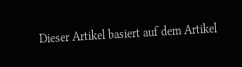Dieser Artikel basiert auf dem Artikel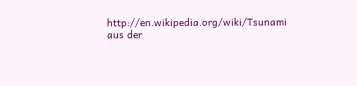http://en.wikipedia.org/wiki/Tsunami aus der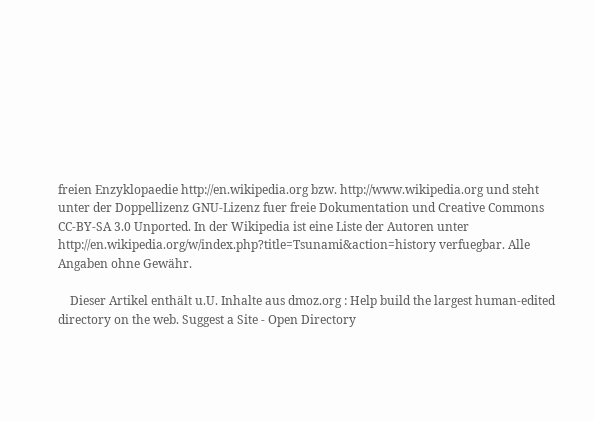freien Enzyklopaedie http://en.wikipedia.org bzw. http://www.wikipedia.org und steht unter der Doppellizenz GNU-Lizenz fuer freie Dokumentation und Creative Commons CC-BY-SA 3.0 Unported. In der Wikipedia ist eine Liste der Autoren unter http://en.wikipedia.org/w/index.php?title=Tsunami&action=history verfuegbar. Alle Angaben ohne Gewähr.

    Dieser Artikel enthält u.U. Inhalte aus dmoz.org : Help build the largest human-edited directory on the web. Suggest a Site - Open Directory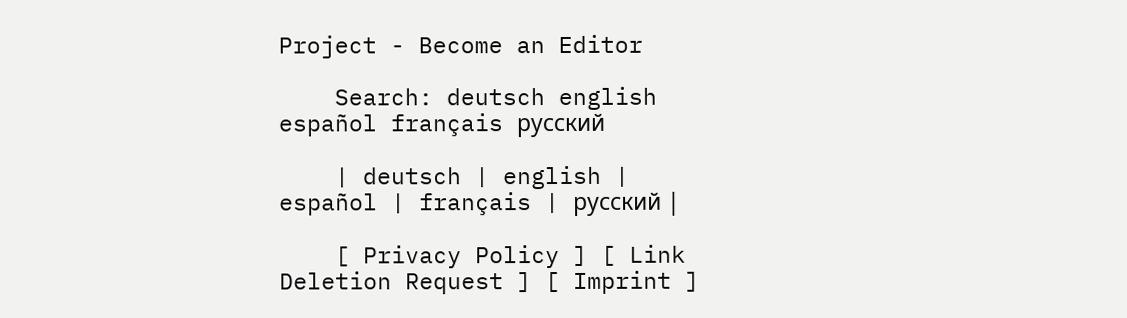Project - Become an Editor

    Search: deutsch english español français русский

    | deutsch | english | español | français | русский |

    [ Privacy Policy ] [ Link Deletion Request ] [ Imprint ]